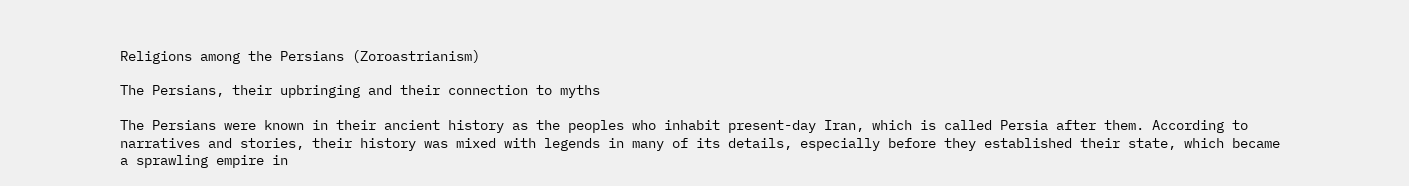Religions among the Persians (Zoroastrianism)

The Persians, their upbringing and their connection to myths

The Persians were known in their ancient history as the peoples who inhabit present-day Iran, which is called Persia after them. According to narratives and stories, their history was mixed with legends in many of its details, especially before they established their state, which became a sprawling empire in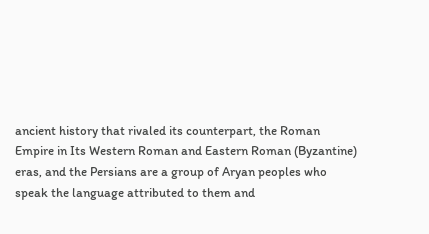ancient history that rivaled its counterpart, the Roman Empire in Its Western Roman and Eastern Roman (Byzantine) eras, and the Persians are a group of Aryan peoples who speak the language attributed to them and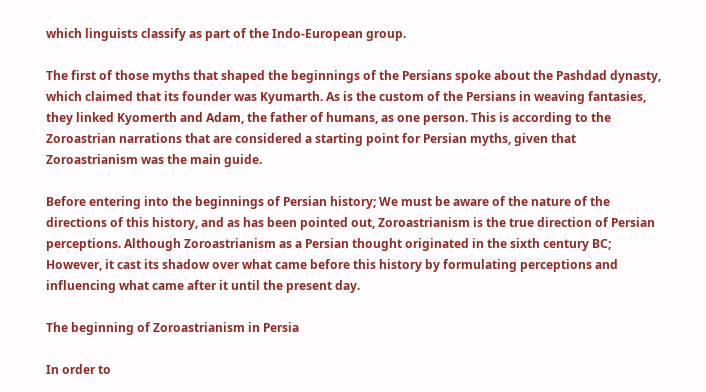which linguists classify as part of the Indo-European group.

The first of those myths that shaped the beginnings of the Persians spoke about the Pashdad dynasty, which claimed that its founder was Kyumarth. As is the custom of the Persians in weaving fantasies, they linked Kyomerth and Adam, the father of humans, as one person. This is according to the Zoroastrian narrations that are considered a starting point for Persian myths, given that Zoroastrianism was the main guide.

Before entering into the beginnings of Persian history; We must be aware of the nature of the directions of this history, and as has been pointed out, Zoroastrianism is the true direction of Persian perceptions. Although Zoroastrianism as a Persian thought originated in the sixth century BC; However, it cast its shadow over what came before this history by formulating perceptions and influencing what came after it until the present day.

The beginning of Zoroastrianism in Persia

In order to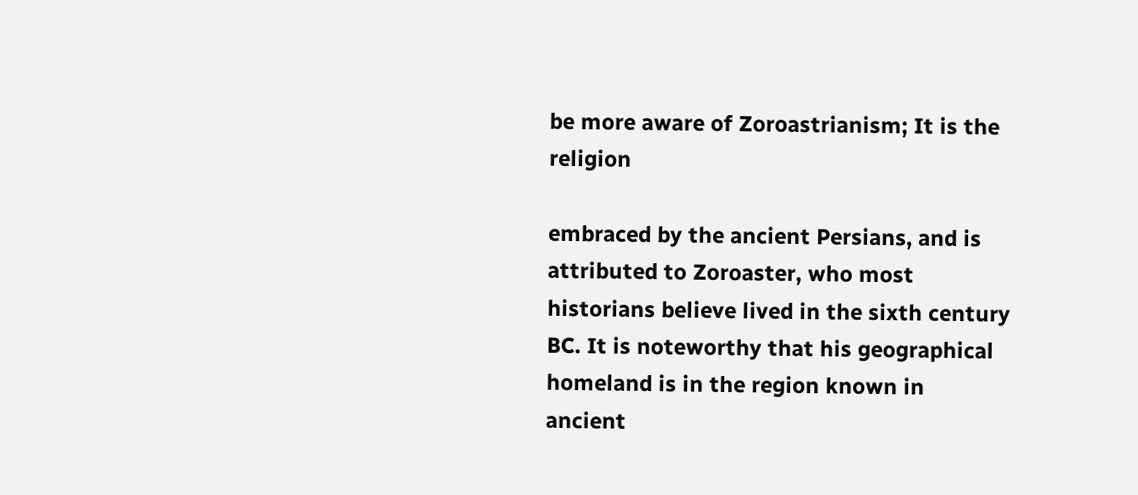be more aware of Zoroastrianism; It is the religion

embraced by the ancient Persians, and is attributed to Zoroaster, who most historians believe lived in the sixth century BC. It is noteworthy that his geographical homeland is in the region known in ancient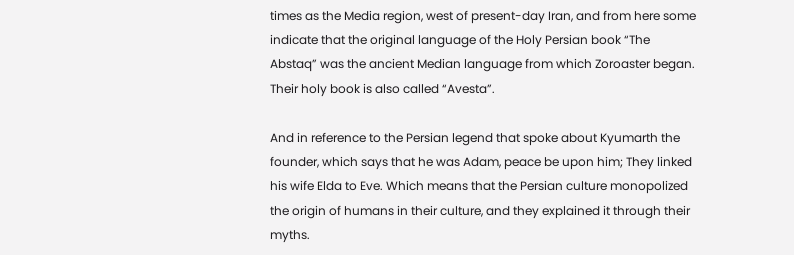times as the Media region, west of present-day Iran, and from here some indicate that the original language of the Holy Persian book “The Abstaq” was the ancient Median language from which Zoroaster began. Their holy book is also called “Avesta”.

And in reference to the Persian legend that spoke about Kyumarth the founder, which says that he was Adam, peace be upon him; They linked his wife Elda to Eve. Which means that the Persian culture monopolized the origin of humans in their culture, and they explained it through their myths.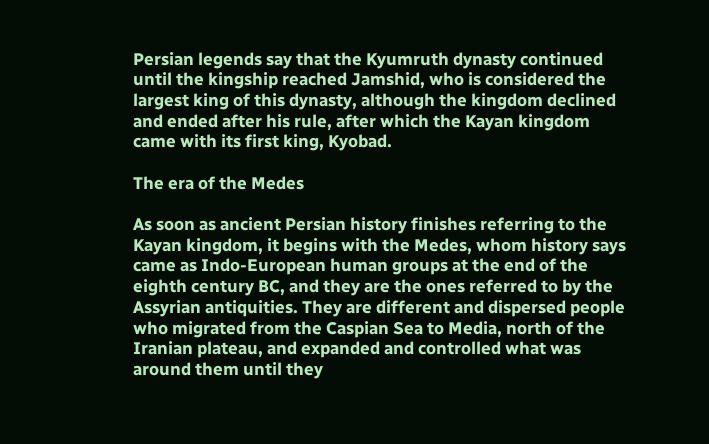Persian legends say that the Kyumruth dynasty continued until the kingship reached Jamshid, who is considered the largest king of this dynasty, although the kingdom declined and ended after his rule, after which the Kayan kingdom came with its first king, Kyobad.

The era of the Medes

As soon as ancient Persian history finishes referring to the Kayan kingdom, it begins with the Medes, whom history says came as Indo-European human groups at the end of the eighth century BC, and they are the ones referred to by the Assyrian antiquities. They are different and dispersed people who migrated from the Caspian Sea to Media, north of the Iranian plateau, and expanded and controlled what was around them until they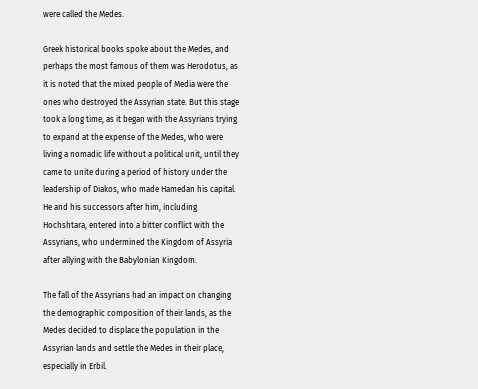were called the Medes.

Greek historical books spoke about the Medes, and perhaps the most famous of them was Herodotus, as it is noted that the mixed people of Media were the ones who destroyed the Assyrian state. But this stage took a long time, as it began with the Assyrians trying to expand at the expense of the Medes, who were living a nomadic life without a political unit, until they came to unite during a period of history under the leadership of Diakos, who made Hamedan his capital. He and his successors after him, including Hochshtara, entered into a bitter conflict with the Assyrians, who undermined the Kingdom of Assyria after allying with the Babylonian Kingdom.

The fall of the Assyrians had an impact on changing the demographic composition of their lands, as the Medes decided to displace the population in the Assyrian lands and settle the Medes in their place, especially in Erbil.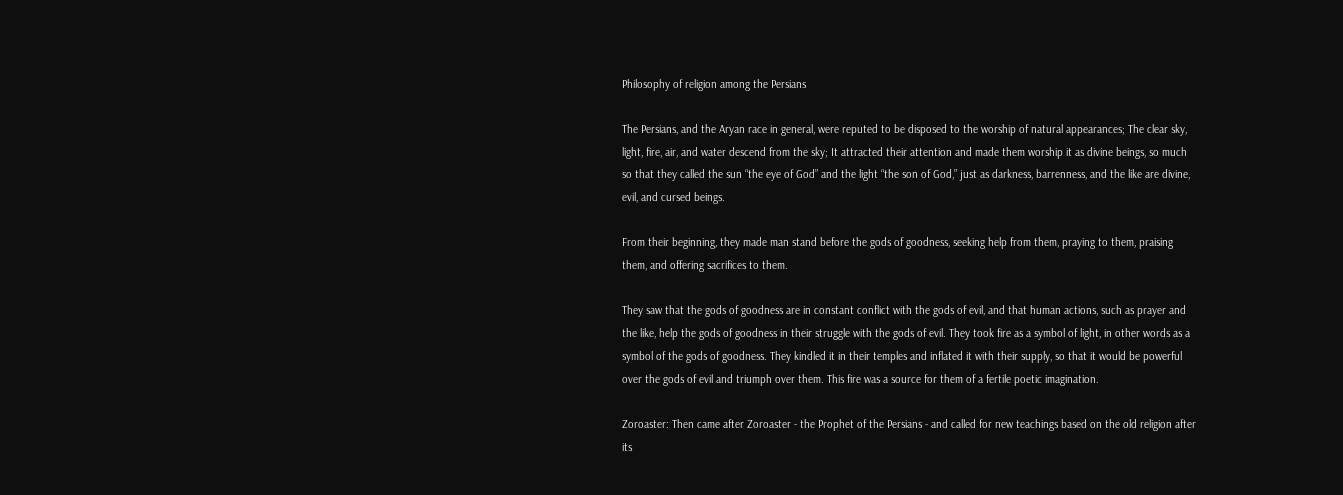Philosophy of religion among the Persians

The Persians, and the Aryan race in general, were reputed to be disposed to the worship of natural appearances; The clear sky, light, fire, air, and water descend from the sky; It attracted their attention and made them worship it as divine beings, so much so that they called the sun “the eye of God” and the light “the son of God,” just as darkness, barrenness, and the like are divine, evil, and cursed beings.

From their beginning, they made man stand before the gods of goodness, seeking help from them, praying to them, praising them, and offering sacrifices to them.

They saw that the gods of goodness are in constant conflict with the gods of evil, and that human actions, such as prayer and the like, help the gods of goodness in their struggle with the gods of evil. They took fire as a symbol of light, in other words as a symbol of the gods of goodness. They kindled it in their temples and inflated it with their supply, so that it would be powerful over the gods of evil and triumph over them. This fire was a source for them of a fertile poetic imagination.

Zoroaster: Then came after Zoroaster - the Prophet of the Persians - and called for new teachings based on the old religion after its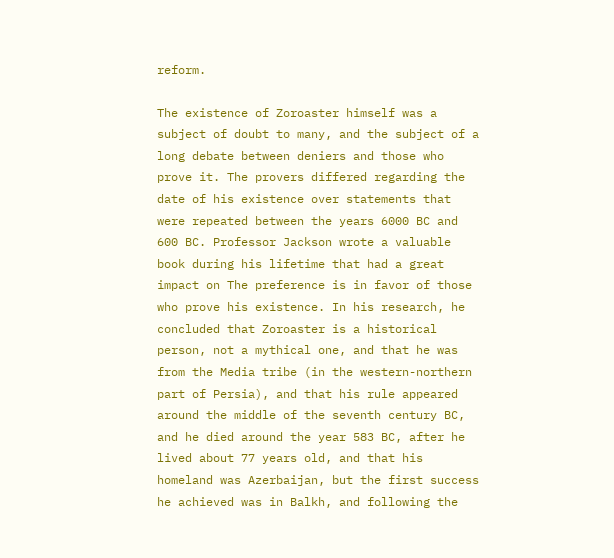reform.

The existence of Zoroaster himself was a subject of doubt to many, and the subject of a long debate between deniers and those who prove it. The provers differed regarding the date of his existence over statements that were repeated between the years 6000 BC and 600 BC. Professor Jackson wrote a valuable book during his lifetime that had a great impact on The preference is in favor of those who prove his existence. In his research, he concluded that Zoroaster is a historical person, not a mythical one, and that he was from the Media tribe (in the western-northern part of Persia), and that his rule appeared around the middle of the seventh century BC, and he died around the year 583 BC, after he lived about 77 years old, and that his homeland was Azerbaijan, but the first success he achieved was in Balkh, and following the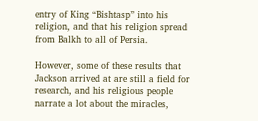entry of King “Bishtasp” into his religion, and that his religion spread from Balkh to all of Persia.

However, some of these results that Jackson arrived at are still a field for research, and his religious people narrate a lot about the miracles,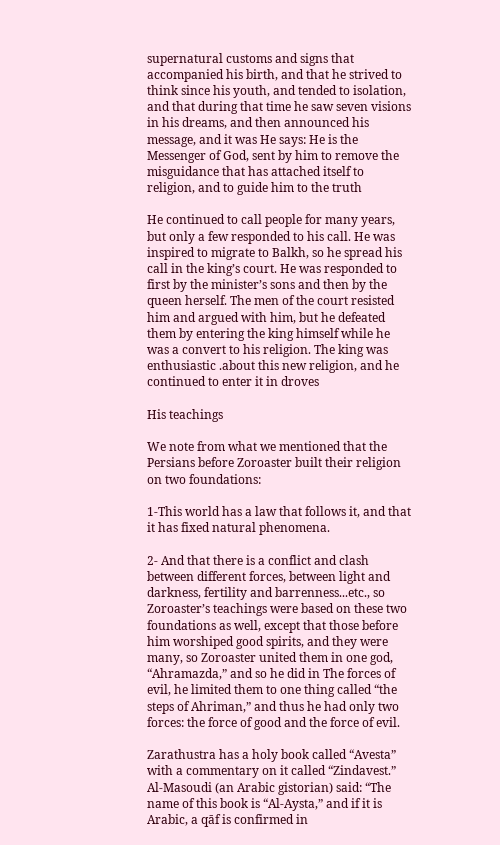supernatural customs and signs that accompanied his birth, and that he strived to think since his youth, and tended to isolation, and that during that time he saw seven visions in his dreams, and then announced his message, and it was He says: He is the Messenger of God, sent by him to remove the misguidance that has attached itself to religion, and to guide him to the truth

He continued to call people for many years, but only a few responded to his call. He was inspired to migrate to Balkh, so he spread his call in the king’s court. He was responded to first by the minister’s sons and then by the queen herself. The men of the court resisted him and argued with him, but he defeated them by entering the king himself while he was a convert to his religion. The king was enthusiastic .about this new religion, and he continued to enter it in droves

His teachings

We note from what we mentioned that the Persians before Zoroaster built their religion on two foundations:

1-This world has a law that follows it, and that it has fixed natural phenomena.

2- And that there is a conflict and clash between different forces, between light and darkness, fertility and barrenness...etc., so Zoroaster’s teachings were based on these two foundations as well, except that those before him worshiped good spirits, and they were many, so Zoroaster united them in one god, “Ahramazda,” and so he did in The forces of evil, he limited them to one thing called “the steps of Ahriman,” and thus he had only two forces: the force of good and the force of evil.

Zarathustra has a holy book called “Avesta” with a commentary on it called “Zindavest.” Al-Masoudi (an Arabic gistorian) said: “The name of this book is “Al-Aysta,” and if it is Arabic, a qāf is confirmed in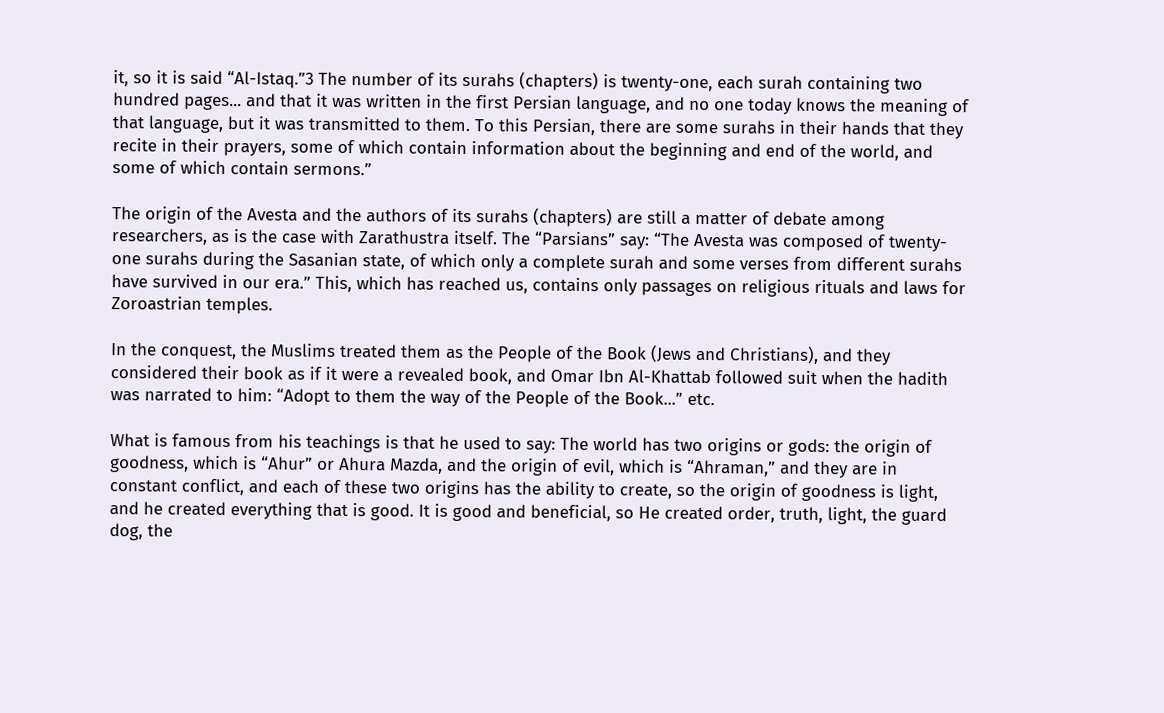it, so it is said “Al-Istaq.”3 The number of its surahs (chapters) is twenty-one, each surah containing two hundred pages... and that it was written in the first Persian language, and no one today knows the meaning of that language, but it was transmitted to them. To this Persian, there are some surahs in their hands that they recite in their prayers, some of which contain information about the beginning and end of the world, and some of which contain sermons.”

The origin of the Avesta and the authors of its surahs (chapters) are still a matter of debate among researchers, as is the case with Zarathustra itself. The “Parsians” say: “The Avesta was composed of twenty-one surahs during the Sasanian state, of which only a complete surah and some verses from different surahs have survived in our era.” This, which has reached us, contains only passages on religious rituals and laws for Zoroastrian temples.

In the conquest, the Muslims treated them as the People of the Book (Jews and Christians), and they considered their book as if it were a revealed book, and Omar Ibn Al-Khattab followed suit when the hadith was narrated to him: “Adopt to them the way of the People of the Book...” etc.

What is famous from his teachings is that he used to say: The world has two origins or gods: the origin of goodness, which is “Ahur” or Ahura Mazda, and the origin of evil, which is “Ahraman,” and they are in constant conflict, and each of these two origins has the ability to create, so the origin of goodness is light, and he created everything that is good. It is good and beneficial, so He created order, truth, light, the guard dog, the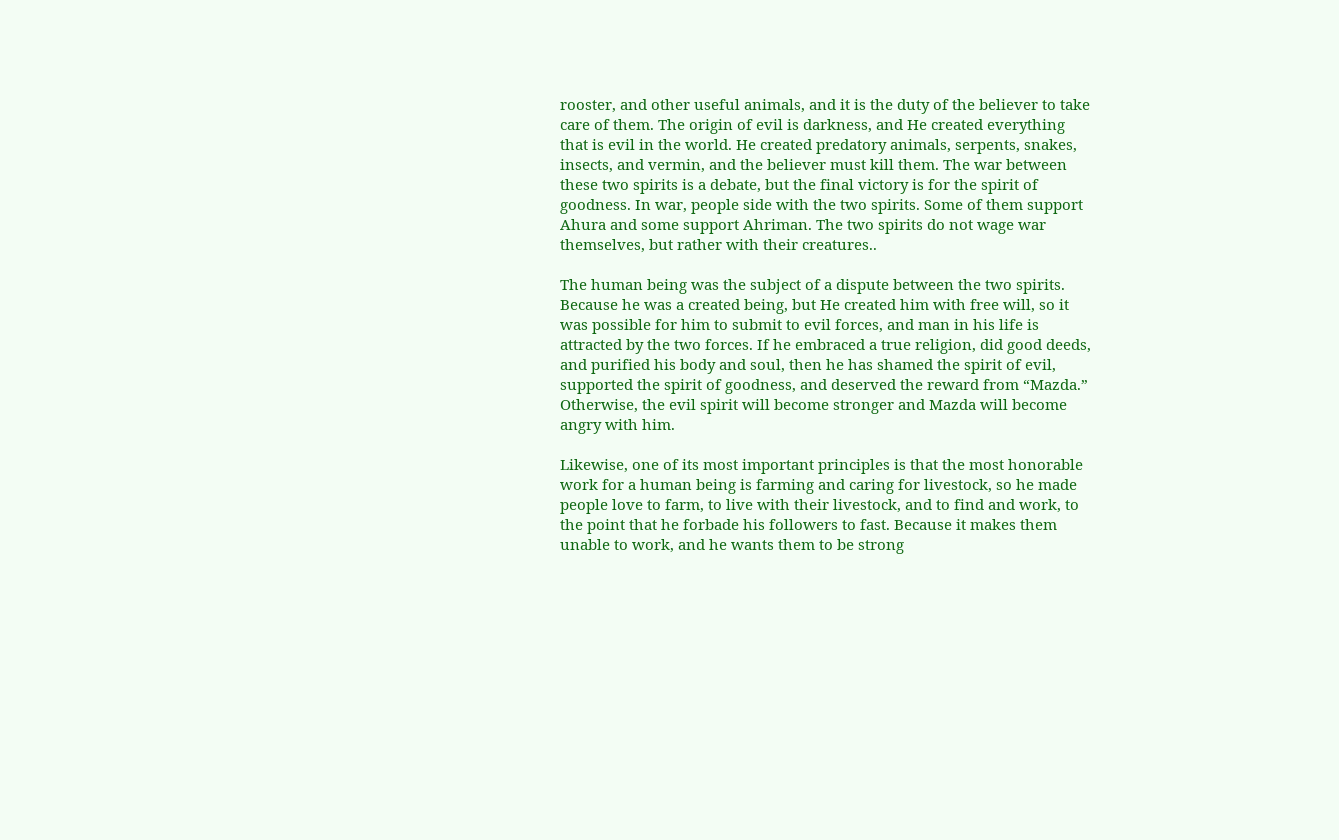rooster, and other useful animals, and it is the duty of the believer to take care of them. The origin of evil is darkness, and He created everything that is evil in the world. He created predatory animals, serpents, snakes, insects, and vermin, and the believer must kill them. The war between these two spirits is a debate, but the final victory is for the spirit of goodness. In war, people side with the two spirits. Some of them support Ahura and some support Ahriman. The two spirits do not wage war themselves, but rather with their creatures..

The human being was the subject of a dispute between the two spirits. Because he was a created being, but He created him with free will, so it was possible for him to submit to evil forces, and man in his life is attracted by the two forces. If he embraced a true religion, did good deeds, and purified his body and soul, then he has shamed the spirit of evil, supported the spirit of goodness, and deserved the reward from “Mazda.” Otherwise, the evil spirit will become stronger and Mazda will become angry with him.

Likewise, one of its most important principles is that the most honorable work for a human being is farming and caring for livestock, so he made people love to farm, to live with their livestock, and to find and work, to the point that he forbade his followers to fast. Because it makes them unable to work, and he wants them to be strong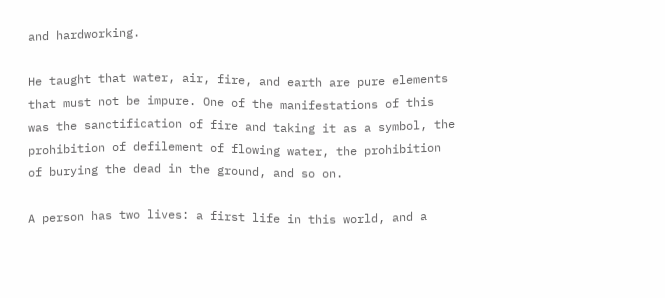and hardworking.

He taught that water, air, fire, and earth are pure elements that must not be impure. One of the manifestations of this was the sanctification of fire and taking it as a symbol, the prohibition of defilement of flowing water, the prohibition of burying the dead in the ground, and so on.

A person has two lives: a first life in this world, and a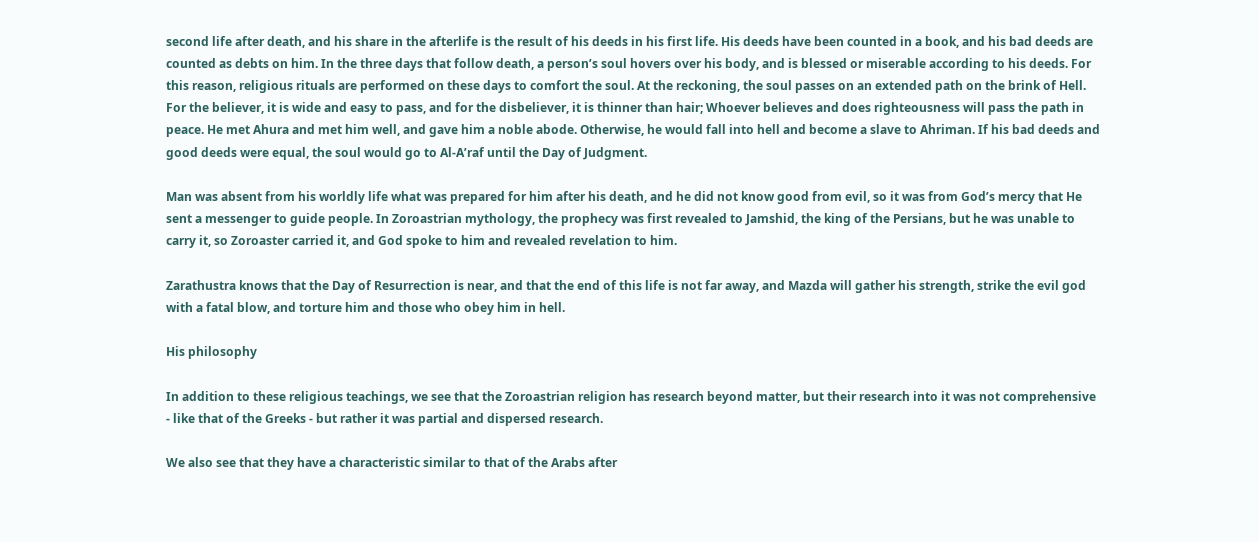second life after death, and his share in the afterlife is the result of his deeds in his first life. His deeds have been counted in a book, and his bad deeds are counted as debts on him. In the three days that follow death, a person’s soul hovers over his body, and is blessed or miserable according to his deeds. For this reason, religious rituals are performed on these days to comfort the soul. At the reckoning, the soul passes on an extended path on the brink of Hell. For the believer, it is wide and easy to pass, and for the disbeliever, it is thinner than hair; Whoever believes and does righteousness will pass the path in peace. He met Ahura and met him well, and gave him a noble abode. Otherwise, he would fall into hell and become a slave to Ahriman. If his bad deeds and good deeds were equal, the soul would go to Al-A’raf until the Day of Judgment.

Man was absent from his worldly life what was prepared for him after his death, and he did not know good from evil, so it was from God’s mercy that He sent a messenger to guide people. In Zoroastrian mythology, the prophecy was first revealed to Jamshid, the king of the Persians, but he was unable to carry it, so Zoroaster carried it, and God spoke to him and revealed revelation to him.

Zarathustra knows that the Day of Resurrection is near, and that the end of this life is not far away, and Mazda will gather his strength, strike the evil god with a fatal blow, and torture him and those who obey him in hell.

His philosophy

In addition to these religious teachings, we see that the Zoroastrian religion has research beyond matter, but their research into it was not comprehensive - like that of the Greeks - but rather it was partial and dispersed research.

We also see that they have a characteristic similar to that of the Arabs after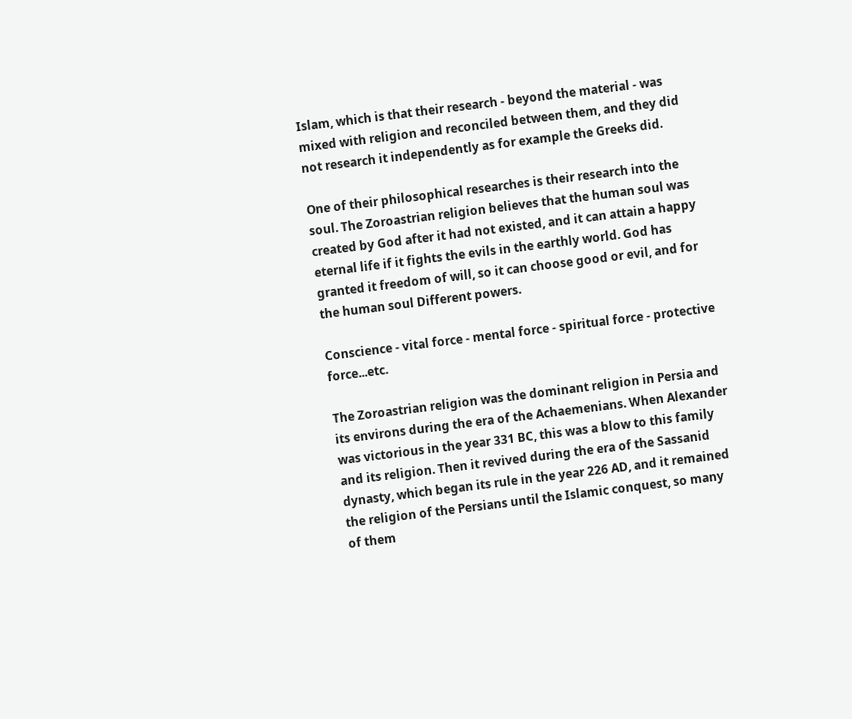Islam, which is that their research - beyond the material - was mixed with religion and reconciled between them, and they did not research it independently as for example the Greeks did.

One of their philosophical researches is their research into the soul. The Zoroastrian religion believes that the human soul was created by God after it had not existed, and it can attain a happy eternal life if it fights the evils in the earthly world. God has granted it freedom of will, so it can choose good or evil, and for the human soul Different powers.

Conscience - vital force - mental force - spiritual force - protective force...etc.

The Zoroastrian religion was the dominant religion in Persia and its environs during the era of the Achaemenians. When Alexander was victorious in the year 331 BC, this was a blow to this family and its religion. Then it revived during the era of the Sassanid dynasty, which began its rule in the year 226 AD, and it remained the religion of the Persians until the Islamic conquest, so many of them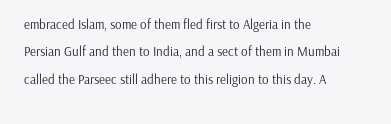embraced Islam, some of them fled first to Algeria in the Persian Gulf and then to India, and a sect of them in Mumbai called the Parseec still adhere to this religion to this day. A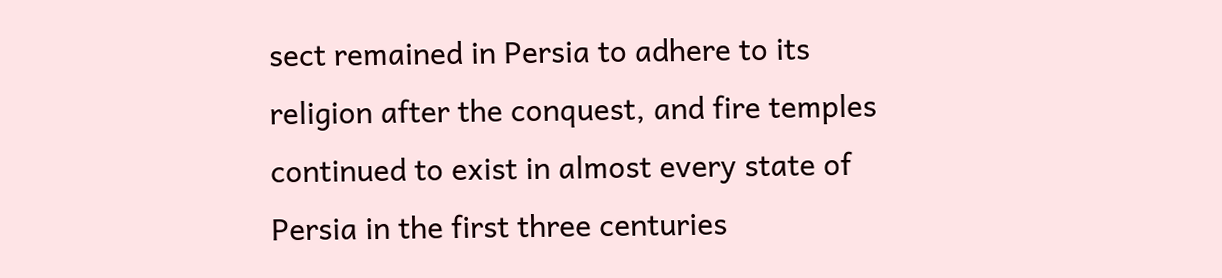sect remained in Persia to adhere to its religion after the conquest, and fire temples continued to exist in almost every state of Persia in the first three centuries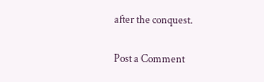after the conquest.

Post a Comment